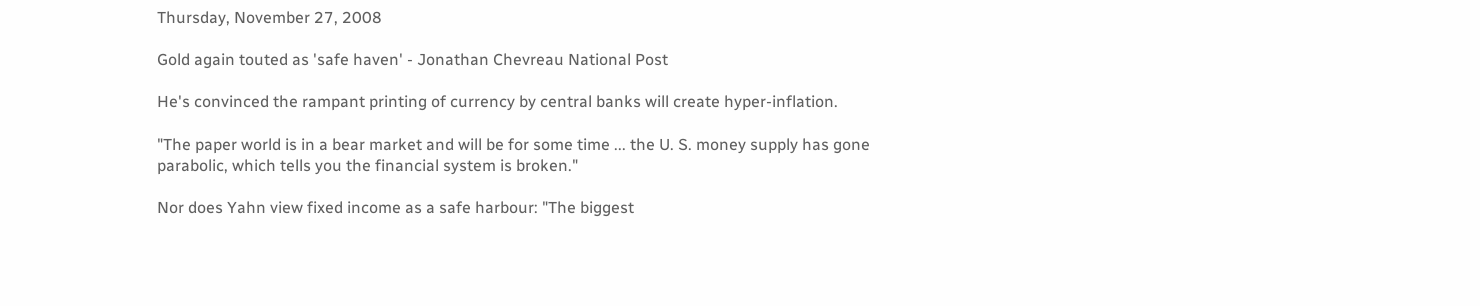Thursday, November 27, 2008

Gold again touted as 'safe haven' - Jonathan Chevreau National Post

He's convinced the rampant printing of currency by central banks will create hyper-inflation.

"The paper world is in a bear market and will be for some time ... the U. S. money supply has gone parabolic, which tells you the financial system is broken."

Nor does Yahn view fixed income as a safe harbour: "The biggest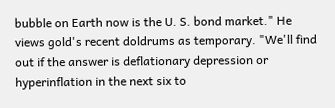bubble on Earth now is the U. S. bond market." He views gold's recent doldrums as temporary. "We'll find out if the answer is deflationary depression or hyperinflation in the next six to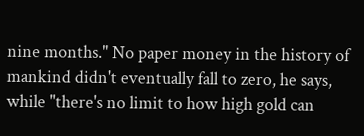nine months." No paper money in the history of mankind didn't eventually fall to zero, he says, while "there's no limit to how high gold can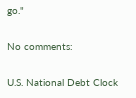go."

No comments:

U.S. National Debt Clock